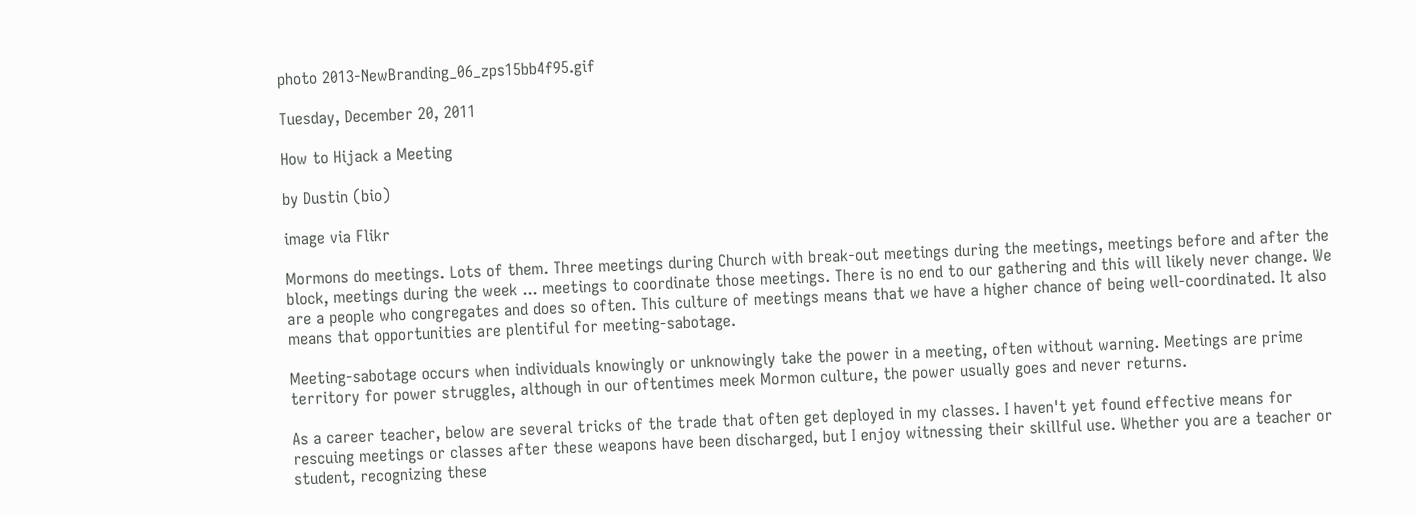photo 2013-NewBranding_06_zps15bb4f95.gif

Tuesday, December 20, 2011

How to Hijack a Meeting

by Dustin (bio)

image via Flikr

Mormons do meetings. Lots of them. Three meetings during Church with break-out meetings during the meetings, meetings before and after the block, meetings during the week ... meetings to coordinate those meetings. There is no end to our gathering and this will likely never change. We are a people who congregates and does so often. This culture of meetings means that we have a higher chance of being well-coordinated. It also means that opportunities are plentiful for meeting-sabotage.

Meeting-sabotage occurs when individuals knowingly or unknowingly take the power in a meeting, often without warning. Meetings are prime territory for power struggles, although in our oftentimes meek Mormon culture, the power usually goes and never returns.

As a career teacher, below are several tricks of the trade that often get deployed in my classes. I haven't yet found effective means for rescuing meetings or classes after these weapons have been discharged, but I enjoy witnessing their skillful use. Whether you are a teacher or student, recognizing these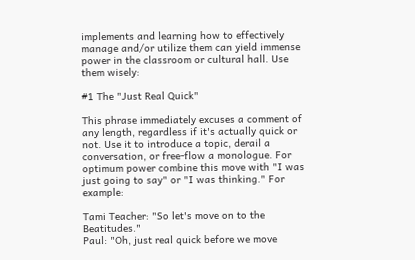implements and learning how to effectively manage and/or utilize them can yield immense power in the classroom or cultural hall. Use them wisely:

#1 The "Just Real Quick"

This phrase immediately excuses a comment of any length, regardless if it's actually quick or not. Use it to introduce a topic, derail a conversation, or free-flow a monologue. For optimum power combine this move with "I was just going to say" or "I was thinking." For example:

Tami Teacher: "So let's move on to the Beatitudes."
Paul: "Oh, just real quick before we move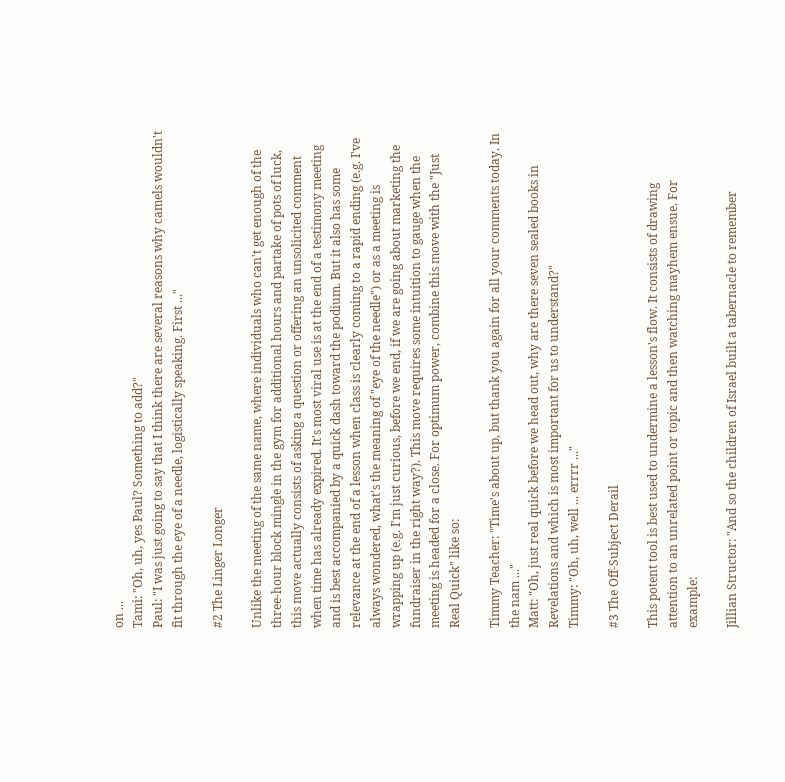on ...
Tami: "Oh, uh, yes Paul? Something to add?"
Paul: "I was just going to say that I think there are several reasons why camels wouldn't fit through the eye of a needle, logistically speaking. First ..."

#2 The Linger Longer

Unlike the meeting of the same name, where individuals who can't get enough of the three-hour block mingle in the gym for additional hours and partake of pots of luck, this move actually consists of asking a question or offering an unsolicited comment when time has already expired. It's most viral use is at the end of a testimony meeting and is best accompanied by a quick dash toward the podium. But it also has some relevance at the end of a lesson when class is clearly coming to a rapid ending (e.g. I've always wondered, what's the meaning of "eye of the needle") or as a meeting is wrapping up (e.g. I'm just curious, before we end, if we are going about marketing the fundraiser in the right way?). This move requires some intuition to gauge when the meeting is headed for a close. For optimum power, combine this move with the "Just Real Quick" like so:

Timmy Teacher: "Time's about up, but thank you again for all your comments today. In the nam ..."
Matt: "Oh, just real quick before we head out, why are there seven sealed books in Revelations and which is most important for us to understand?"
Timmy: "Oh, uh, well ... errrr ..."

#3 The Off-Subject Derail

This potent tool is best used to undermine a lesson's flow. It consists of drawing attention to an unrelated point or topic and then watching mayhem ensue. For example:

Jillian Structor: "And so the children of Israel built a tabernacle to remember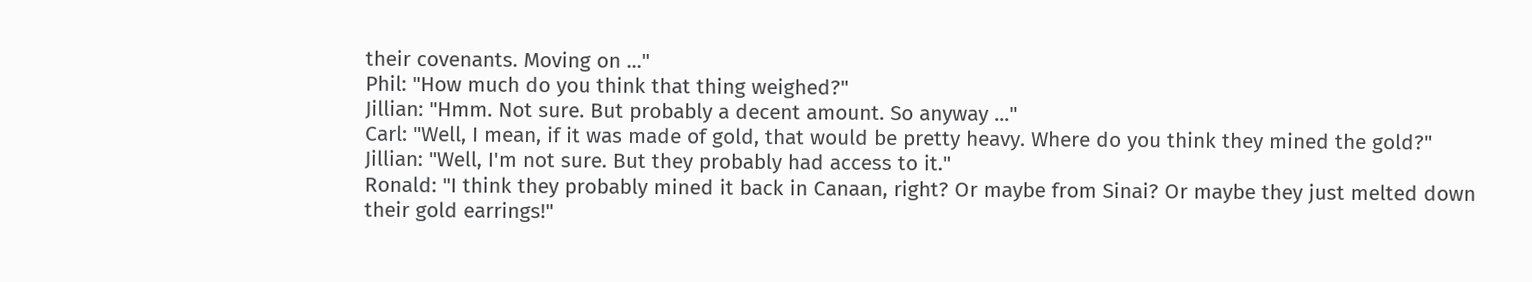their covenants. Moving on ..."
Phil: "How much do you think that thing weighed?"
Jillian: "Hmm. Not sure. But probably a decent amount. So anyway ..."
Carl: "Well, I mean, if it was made of gold, that would be pretty heavy. Where do you think they mined the gold?"
Jillian: "Well, I'm not sure. But they probably had access to it."
Ronald: "I think they probably mined it back in Canaan, right? Or maybe from Sinai? Or maybe they just melted down their gold earrings!"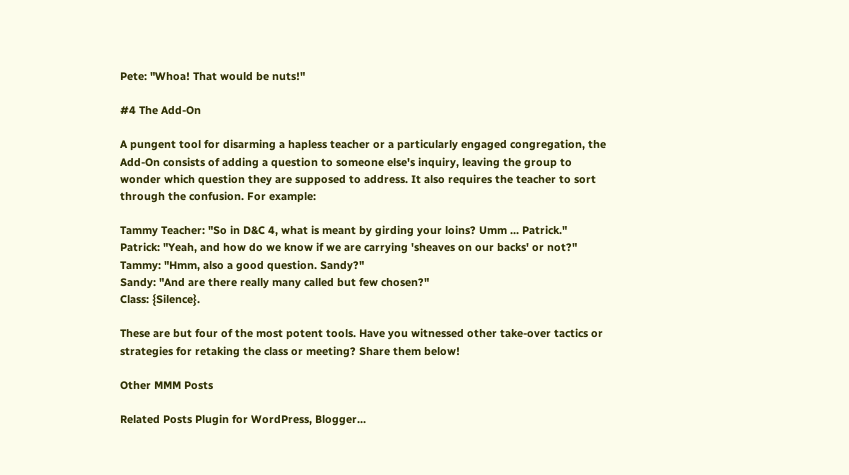Pete: "Whoa! That would be nuts!"

#4 The Add-On

A pungent tool for disarming a hapless teacher or a particularly engaged congregation, the Add-On consists of adding a question to someone else's inquiry, leaving the group to wonder which question they are supposed to address. It also requires the teacher to sort through the confusion. For example:

Tammy Teacher: "So in D&C 4, what is meant by girding your loins? Umm ... Patrick."
Patrick: "Yeah, and how do we know if we are carrying 'sheaves on our backs' or not?"
Tammy: "Hmm, also a good question. Sandy?"
Sandy: "And are there really many called but few chosen?"
Class: {Silence}.

These are but four of the most potent tools. Have you witnessed other take-over tactics or strategies for retaking the class or meeting? Share them below!

Other MMM Posts

Related Posts Plugin for WordPress, Blogger...